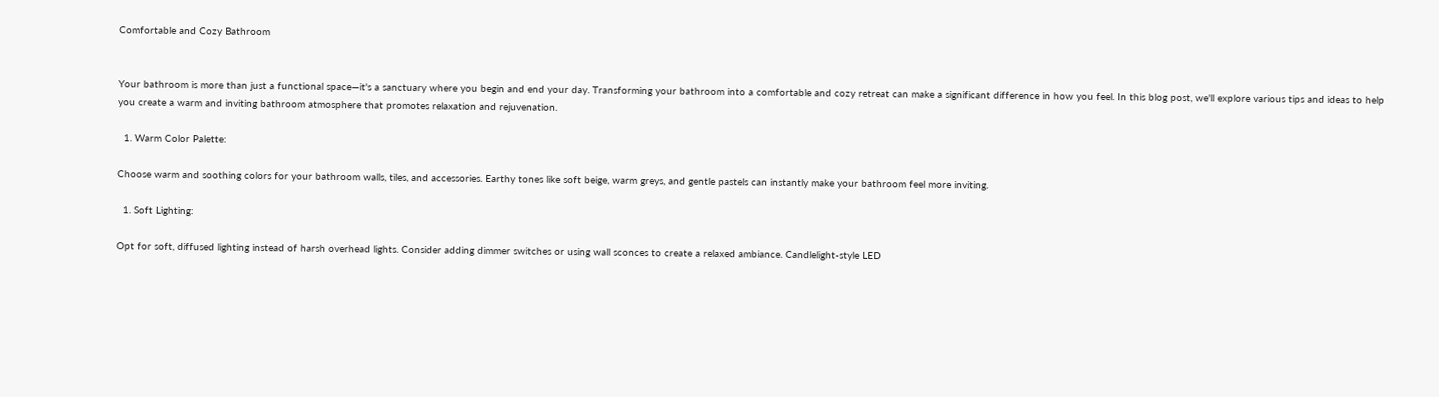Comfortable and Cozy Bathroom


Your bathroom is more than just a functional space—it's a sanctuary where you begin and end your day. Transforming your bathroom into a comfortable and cozy retreat can make a significant difference in how you feel. In this blog post, we'll explore various tips and ideas to help you create a warm and inviting bathroom atmosphere that promotes relaxation and rejuvenation.

  1. Warm Color Palette:

Choose warm and soothing colors for your bathroom walls, tiles, and accessories. Earthy tones like soft beige, warm greys, and gentle pastels can instantly make your bathroom feel more inviting.

  1. Soft Lighting:

Opt for soft, diffused lighting instead of harsh overhead lights. Consider adding dimmer switches or using wall sconces to create a relaxed ambiance. Candlelight-style LED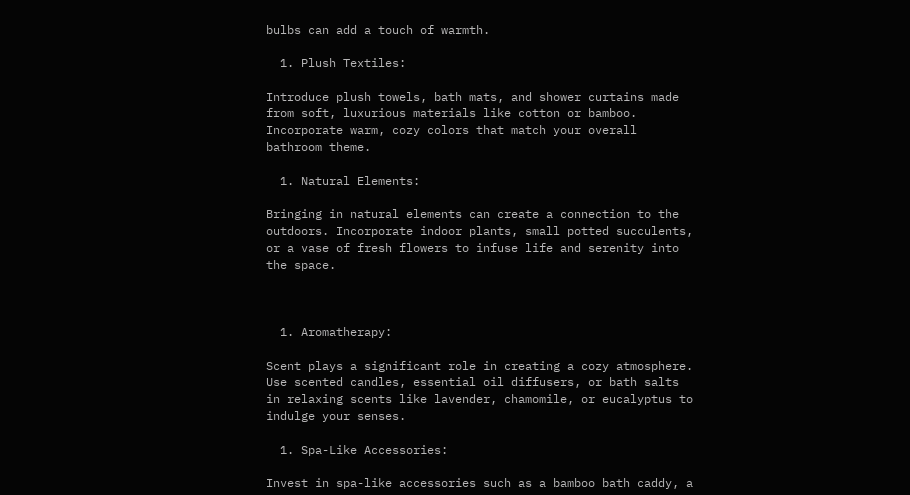bulbs can add a touch of warmth.

  1. Plush Textiles:

Introduce plush towels, bath mats, and shower curtains made from soft, luxurious materials like cotton or bamboo. Incorporate warm, cozy colors that match your overall bathroom theme.

  1. Natural Elements:

Bringing in natural elements can create a connection to the outdoors. Incorporate indoor plants, small potted succulents, or a vase of fresh flowers to infuse life and serenity into the space.



  1. Aromatherapy:

Scent plays a significant role in creating a cozy atmosphere. Use scented candles, essential oil diffusers, or bath salts in relaxing scents like lavender, chamomile, or eucalyptus to indulge your senses.

  1. Spa-Like Accessories:

Invest in spa-like accessories such as a bamboo bath caddy, a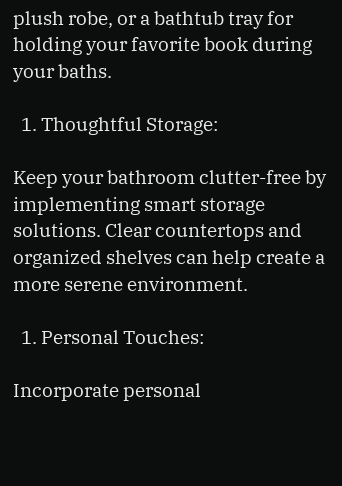plush robe, or a bathtub tray for holding your favorite book during your baths.

  1. Thoughtful Storage:

Keep your bathroom clutter-free by implementing smart storage solutions. Clear countertops and organized shelves can help create a more serene environment.

  1. Personal Touches:

Incorporate personal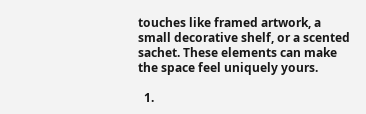touches like framed artwork, a small decorative shelf, or a scented sachet. These elements can make the space feel uniquely yours.

  1.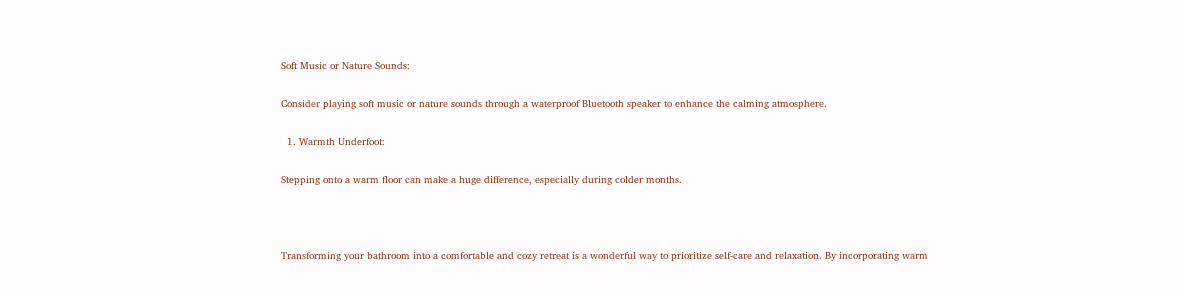Soft Music or Nature Sounds:

Consider playing soft music or nature sounds through a waterproof Bluetooth speaker to enhance the calming atmosphere.

  1. Warmth Underfoot:

Stepping onto a warm floor can make a huge difference, especially during colder months.



Transforming your bathroom into a comfortable and cozy retreat is a wonderful way to prioritize self-care and relaxation. By incorporating warm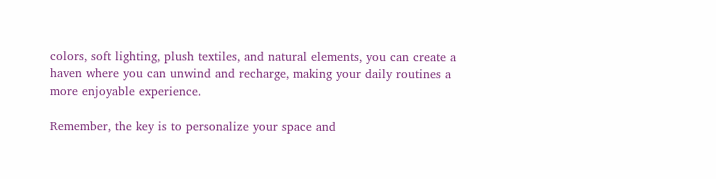colors, soft lighting, plush textiles, and natural elements, you can create a haven where you can unwind and recharge, making your daily routines a more enjoyable experience.

Remember, the key is to personalize your space and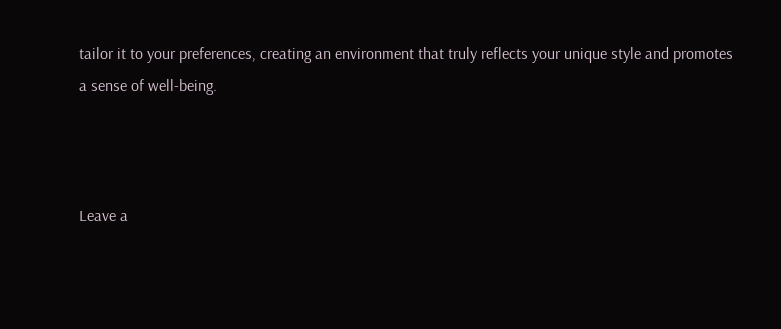tailor it to your preferences, creating an environment that truly reflects your unique style and promotes a sense of well-being.



Leave a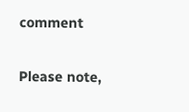comment

Please note,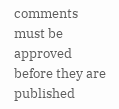comments must be approved before they are published